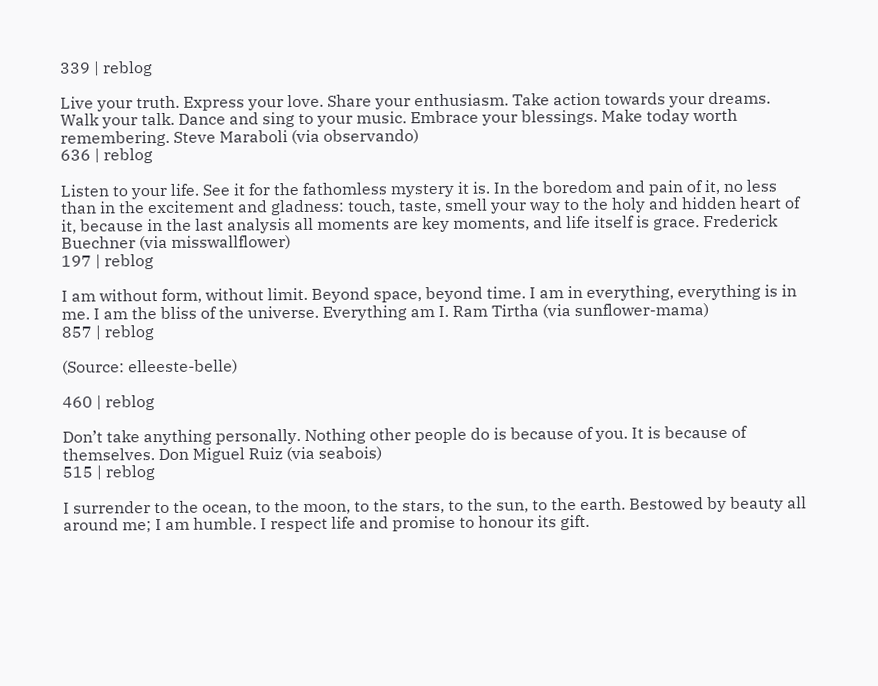339 | reblog

Live your truth. Express your love. Share your enthusiasm. Take action towards your dreams. Walk your talk. Dance and sing to your music. Embrace your blessings. Make today worth remembering. Steve Maraboli (via observando)
636 | reblog

Listen to your life. See it for the fathomless mystery it is. In the boredom and pain of it, no less than in the excitement and gladness: touch, taste, smell your way to the holy and hidden heart of it, because in the last analysis all moments are key moments, and life itself is grace. Frederick Buechner (via misswallflower)
197 | reblog

I am without form, without limit. Beyond space, beyond time. I am in everything, everything is in me. I am the bliss of the universe. Everything am I. Ram Tirtha (via sunflower-mama)
857 | reblog

(Source: elleeste-belle)

460 | reblog

Don’t take anything personally. Nothing other people do is because of you. It is because of themselves. Don Miguel Ruiz (via seabois)
515 | reblog

I surrender to the ocean, to the moon, to the stars, to the sun, to the earth. Bestowed by beauty all around me; I am humble. I respect life and promise to honour its gift.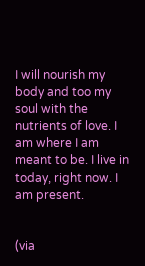I will nourish my body and too my soul with the nutrients of love. I am where I am meant to be. I live in today, right now. I am present.


(via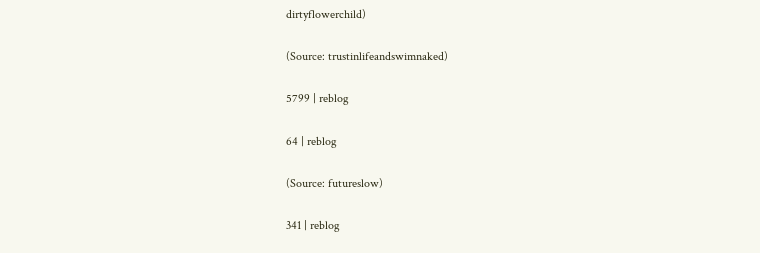dirtyflowerchild)

(Source: trustinlifeandswimnaked)

5799 | reblog

64 | reblog

(Source: futureslow)

341 | reblog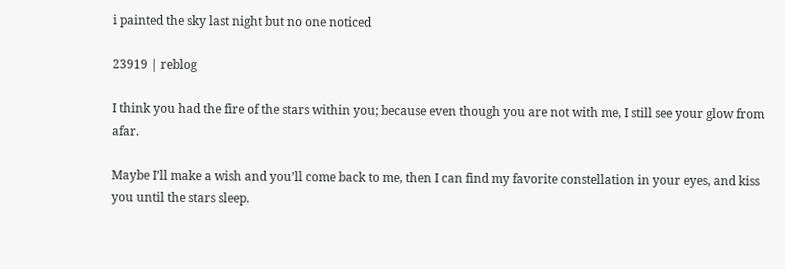i painted the sky last night but no one noticed

23919 | reblog

I think you had the fire of the stars within you; because even though you are not with me, I still see your glow from afar.

Maybe I’ll make a wish and you’ll come back to me, then I can find my favorite constellation in your eyes, and kiss you until the stars sleep.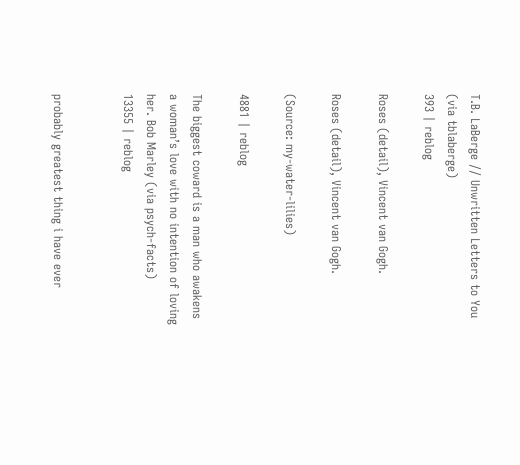T.B. LaBerge // Unwritten Letters to You (via tblaberge)
393 | reblog

Roses (detail), Vincent van Gogh.

Roses (detail), Vincent van Gogh.

(Source: my-water-lilies)

4881 | reblog

The biggest coward is a man who awakens a woman’s love with no intention of loving her. Bob Marley (via psych-facts)
13355 | reblog


probably greatest thing i have ever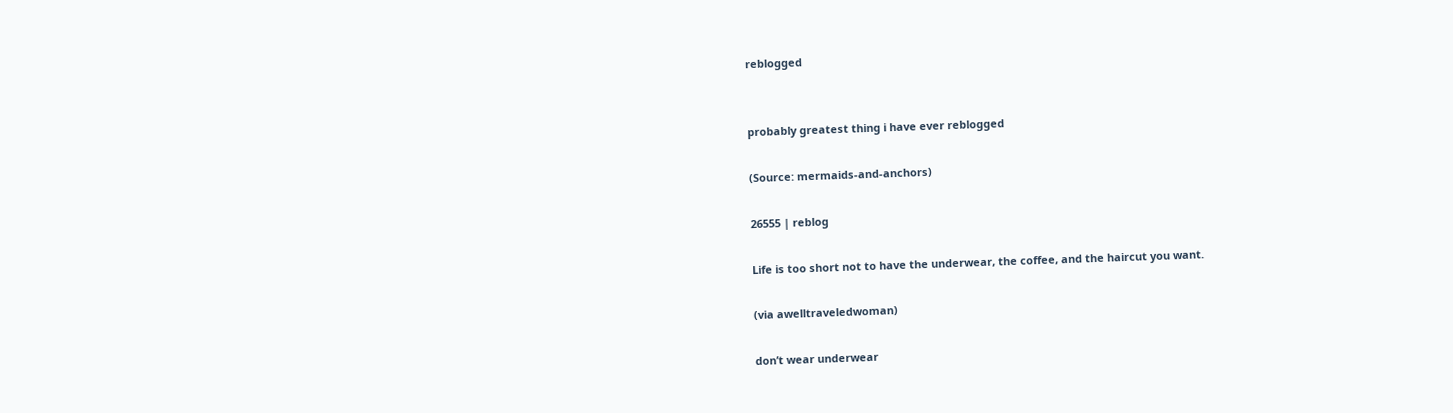reblogged


probably greatest thing i have ever reblogged

(Source: mermaids-and-anchors)

26555 | reblog

Life is too short not to have the underwear, the coffee, and the haircut you want.

(via awelltraveledwoman)

don’t wear underwear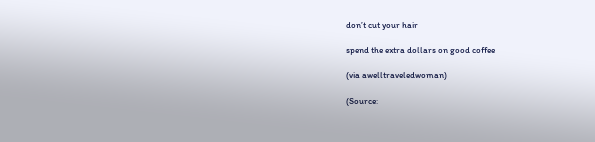don’t cut your hair

spend the extra dollars on good coffee

(via awelltraveledwoman)

(Source: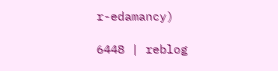r-edamancy)

6448 | reblog